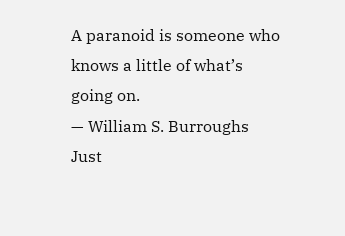A paranoid is someone who knows a little of what’s going on.
— William S. Burroughs
Just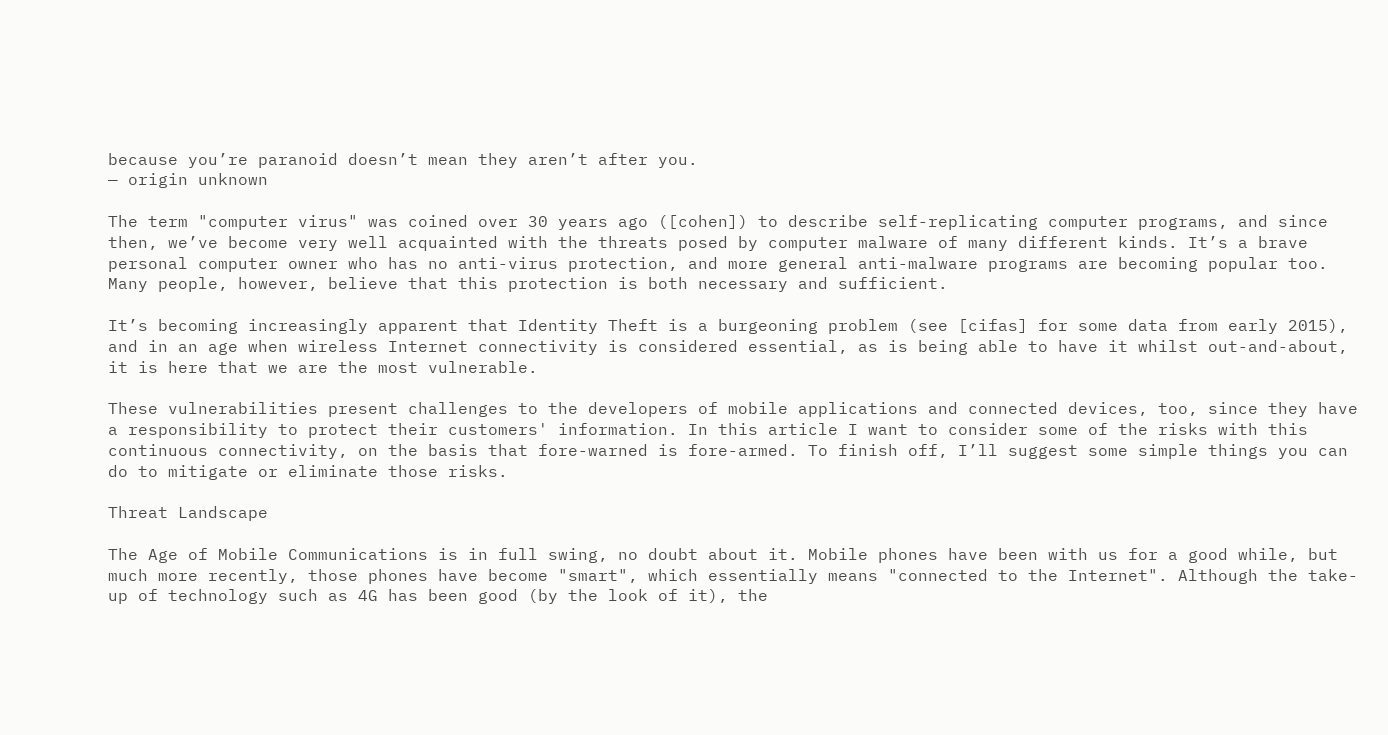because you’re paranoid doesn’t mean they aren’t after you.
— origin unknown

The term "computer virus" was coined over 30 years ago ([cohen]) to describe self-replicating computer programs, and since then, we’ve become very well acquainted with the threats posed by computer malware of many different kinds. It’s a brave personal computer owner who has no anti-virus protection, and more general anti-malware programs are becoming popular too. Many people, however, believe that this protection is both necessary and sufficient.

It’s becoming increasingly apparent that Identity Theft is a burgeoning problem (see [cifas] for some data from early 2015), and in an age when wireless Internet connectivity is considered essential, as is being able to have it whilst out-and-about, it is here that we are the most vulnerable.

These vulnerabilities present challenges to the developers of mobile applications and connected devices, too, since they have a responsibility to protect their customers' information. In this article I want to consider some of the risks with this continuous connectivity, on the basis that fore-warned is fore-armed. To finish off, I’ll suggest some simple things you can do to mitigate or eliminate those risks.

Threat Landscape

The Age of Mobile Communications is in full swing, no doubt about it. Mobile phones have been with us for a good while, but much more recently, those phones have become "smart", which essentially means "connected to the Internet". Although the take-up of technology such as 4G has been good (by the look of it), the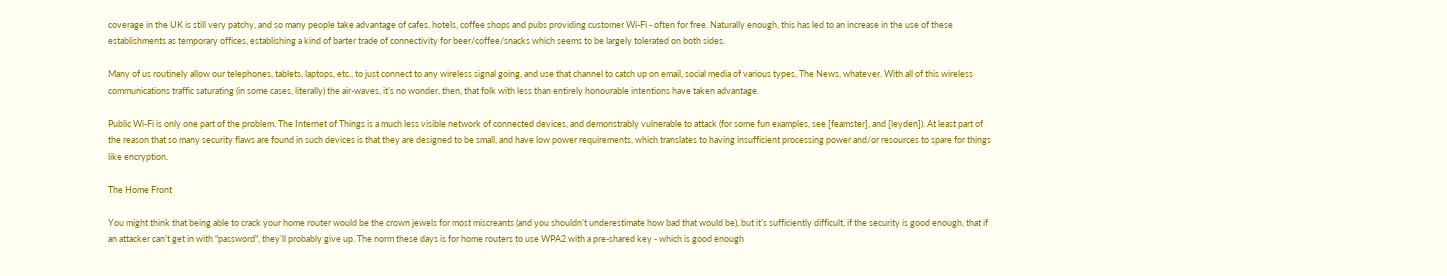coverage in the UK is still very patchy, and so many people take advantage of cafes, hotels, coffee shops and pubs providing customer Wi-Fi - often for free. Naturally enough, this has led to an increase in the use of these establishments as temporary offices, establishing a kind of barter trade of connectivity for beer/coffee/snacks which seems to be largely tolerated on both sides.

Many of us routinely allow our telephones, tablets, laptops, etc., to just connect to any wireless signal going, and use that channel to catch up on email, social media of various types, The News, whatever. With all of this wireless communications traffic saturating (in some cases, literally) the air-waves, it’s no wonder, then, that folk with less than entirely honourable intentions have taken advantage.

Public Wi-Fi is only one part of the problem. The Internet of Things is a much less visible network of connected devices, and demonstrably vulnerable to attack (for some fun examples, see [feamster], and [leyden]). At least part of the reason that so many security flaws are found in such devices is that they are designed to be small, and have low power requirements, which translates to having insufficient processing power and/or resources to spare for things like encryption.

The Home Front

You might think that being able to crack your home router would be the crown jewels for most miscreants (and you shouldn’t underestimate how bad that would be), but it’s sufficiently difficult, if the security is good enough, that if an attacker can’t get in with "password", they’ll probably give up. The norm these days is for home routers to use WPA2 with a pre-shared key - which is good enough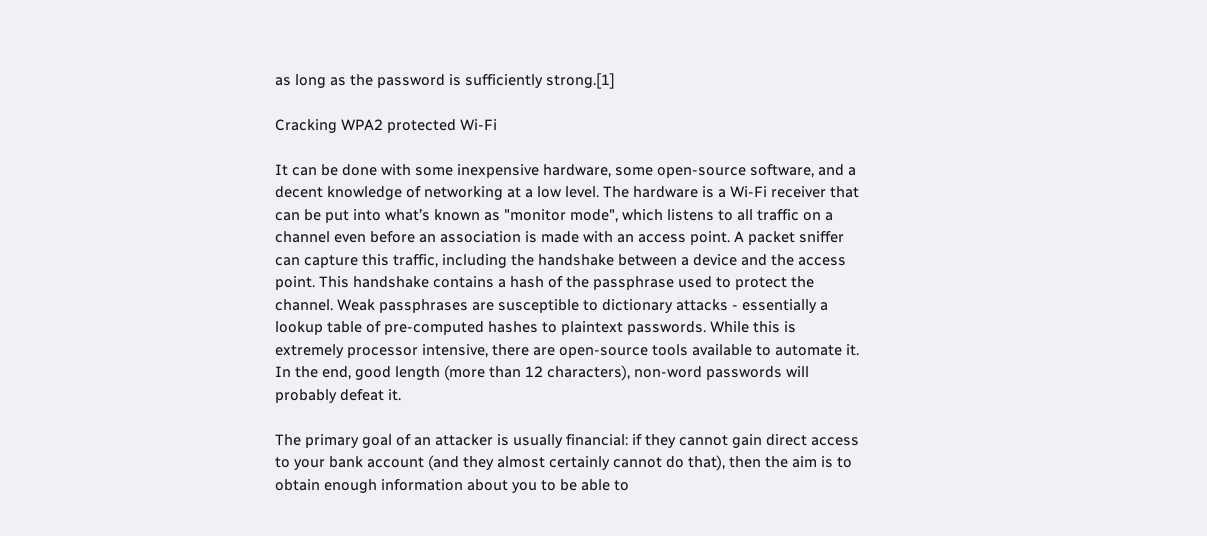as long as the password is sufficiently strong.[1]

Cracking WPA2 protected Wi-Fi

It can be done with some inexpensive hardware, some open-source software, and a decent knowledge of networking at a low level. The hardware is a Wi-Fi receiver that can be put into what’s known as "monitor mode", which listens to all traffic on a channel even before an association is made with an access point. A packet sniffer can capture this traffic, including the handshake between a device and the access point. This handshake contains a hash of the passphrase used to protect the channel. Weak passphrases are susceptible to dictionary attacks - essentially a lookup table of pre-computed hashes to plaintext passwords. While this is extremely processor intensive, there are open-source tools available to automate it. In the end, good length (more than 12 characters), non-word passwords will probably defeat it.

The primary goal of an attacker is usually financial: if they cannot gain direct access to your bank account (and they almost certainly cannot do that), then the aim is to obtain enough information about you to be able to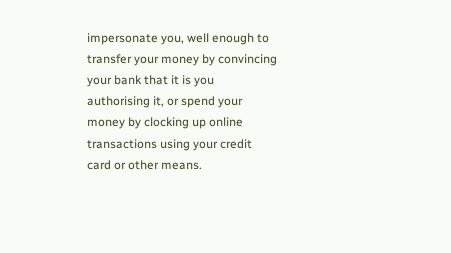impersonate you, well enough to transfer your money by convincing your bank that it is you authorising it, or spend your money by clocking up online transactions using your credit card or other means.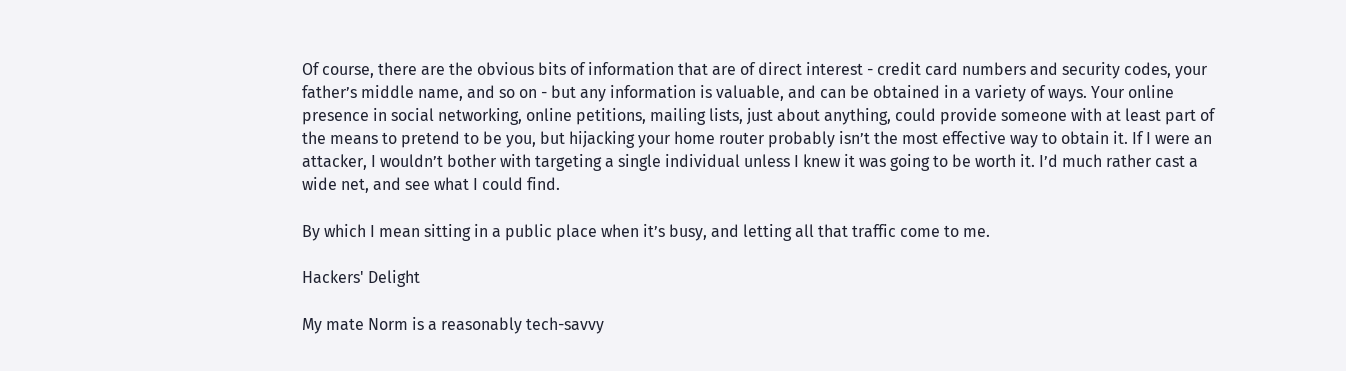Of course, there are the obvious bits of information that are of direct interest - credit card numbers and security codes, your father’s middle name, and so on - but any information is valuable, and can be obtained in a variety of ways. Your online presence in social networking, online petitions, mailing lists, just about anything, could provide someone with at least part of the means to pretend to be you, but hijacking your home router probably isn’t the most effective way to obtain it. If I were an attacker, I wouldn’t bother with targeting a single individual unless I knew it was going to be worth it. I’d much rather cast a wide net, and see what I could find.

By which I mean sitting in a public place when it’s busy, and letting all that traffic come to me.

Hackers' Delight

My mate Norm is a reasonably tech-savvy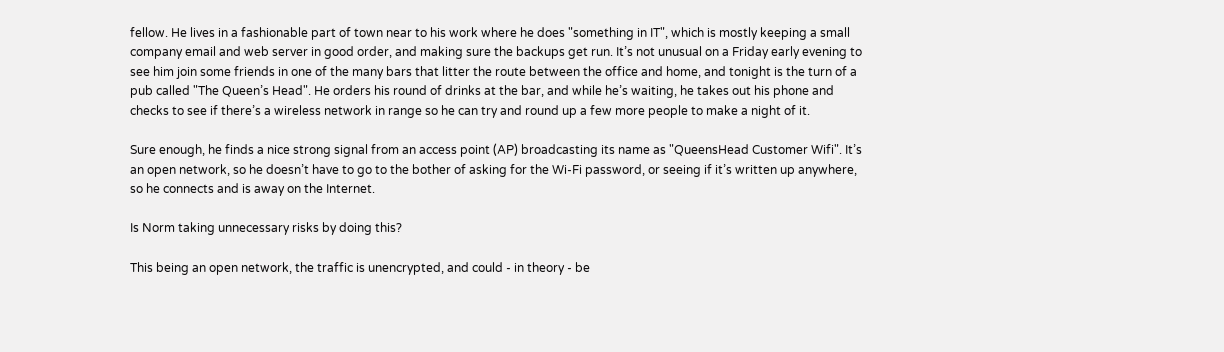fellow. He lives in a fashionable part of town near to his work where he does "something in IT", which is mostly keeping a small company email and web server in good order, and making sure the backups get run. It’s not unusual on a Friday early evening to see him join some friends in one of the many bars that litter the route between the office and home, and tonight is the turn of a pub called "The Queen’s Head". He orders his round of drinks at the bar, and while he’s waiting, he takes out his phone and checks to see if there’s a wireless network in range so he can try and round up a few more people to make a night of it.

Sure enough, he finds a nice strong signal from an access point (AP) broadcasting its name as "QueensHead Customer Wifi". It’s an open network, so he doesn’t have to go to the bother of asking for the Wi-Fi password, or seeing if it’s written up anywhere, so he connects and is away on the Internet.

Is Norm taking unnecessary risks by doing this?

This being an open network, the traffic is unencrypted, and could - in theory - be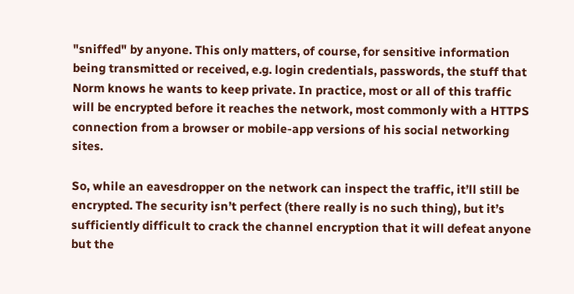"sniffed" by anyone. This only matters, of course, for sensitive information being transmitted or received, e.g. login credentials, passwords, the stuff that Norm knows he wants to keep private. In practice, most or all of this traffic will be encrypted before it reaches the network, most commonly with a HTTPS connection from a browser or mobile-app versions of his social networking sites.

So, while an eavesdropper on the network can inspect the traffic, it’ll still be encrypted. The security isn’t perfect (there really is no such thing), but it’s sufficiently difficult to crack the channel encryption that it will defeat anyone but the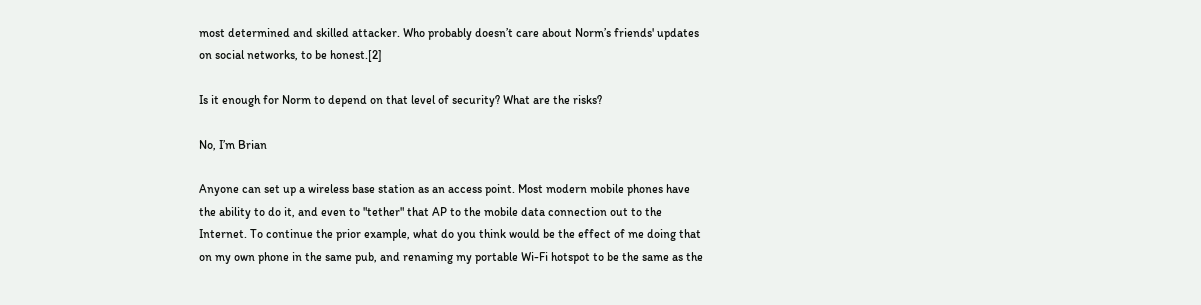most determined and skilled attacker. Who probably doesn’t care about Norm’s friends' updates on social networks, to be honest.[2]

Is it enough for Norm to depend on that level of security? What are the risks?

No, I’m Brian

Anyone can set up a wireless base station as an access point. Most modern mobile phones have the ability to do it, and even to "tether" that AP to the mobile data connection out to the Internet. To continue the prior example, what do you think would be the effect of me doing that on my own phone in the same pub, and renaming my portable Wi-Fi hotspot to be the same as the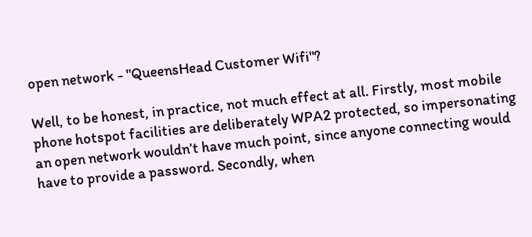open network - "QueensHead Customer Wifi"?

Well, to be honest, in practice, not much effect at all. Firstly, most mobile phone hotspot facilities are deliberately WPA2 protected, so impersonating an open network wouldn’t have much point, since anyone connecting would have to provide a password. Secondly, when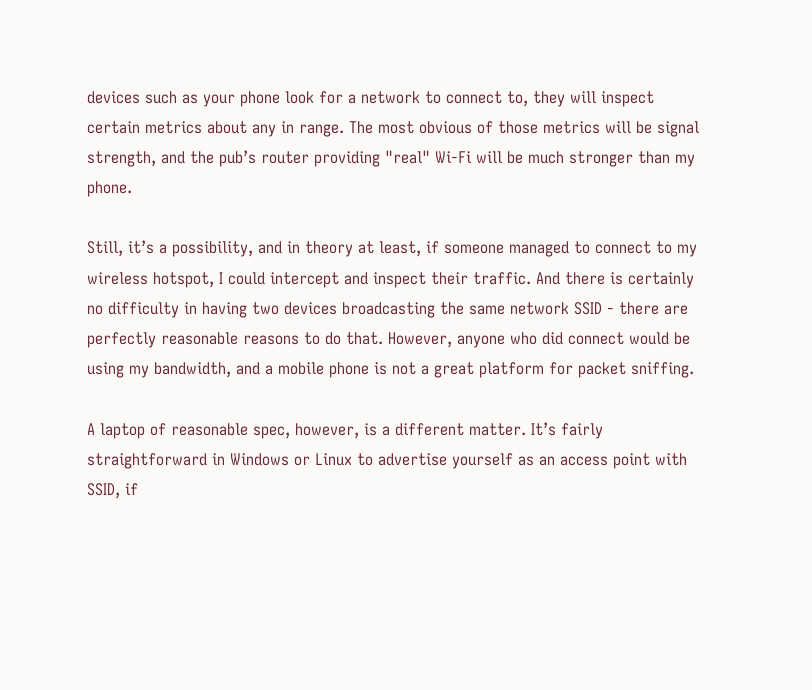devices such as your phone look for a network to connect to, they will inspect certain metrics about any in range. The most obvious of those metrics will be signal strength, and the pub’s router providing "real" Wi-Fi will be much stronger than my phone.

Still, it’s a possibility, and in theory at least, if someone managed to connect to my wireless hotspot, I could intercept and inspect their traffic. And there is certainly no difficulty in having two devices broadcasting the same network SSID - there are perfectly reasonable reasons to do that. However, anyone who did connect would be using my bandwidth, and a mobile phone is not a great platform for packet sniffing.

A laptop of reasonable spec, however, is a different matter. It’s fairly straightforward in Windows or Linux to advertise yourself as an access point with SSID, if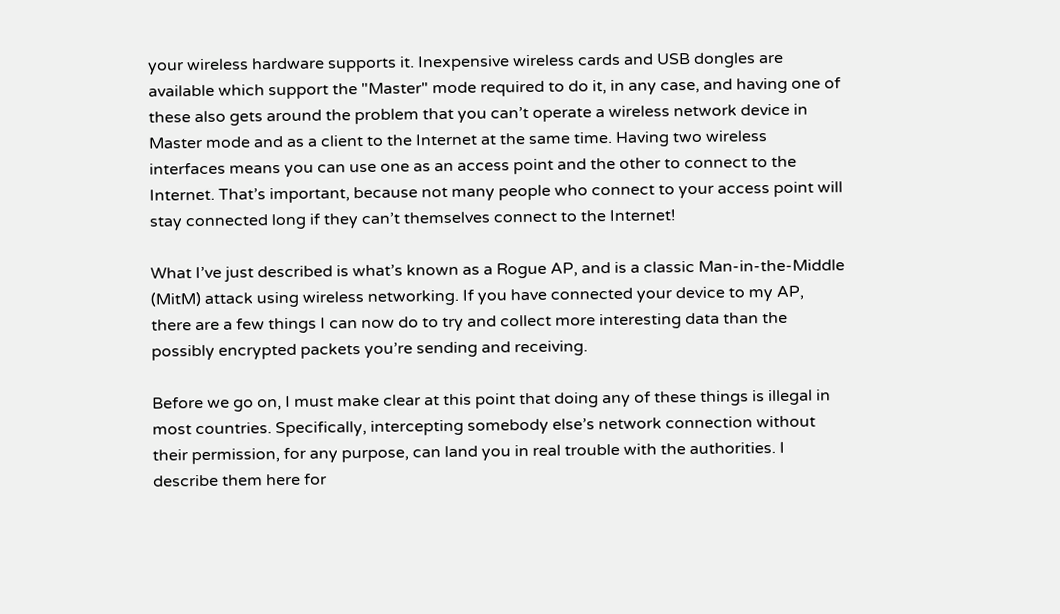your wireless hardware supports it. Inexpensive wireless cards and USB dongles are available which support the "Master" mode required to do it, in any case, and having one of these also gets around the problem that you can’t operate a wireless network device in Master mode and as a client to the Internet at the same time. Having two wireless interfaces means you can use one as an access point and the other to connect to the Internet. That’s important, because not many people who connect to your access point will stay connected long if they can’t themselves connect to the Internet!

What I’ve just described is what’s known as a Rogue AP, and is a classic Man-in-the-Middle (MitM) attack using wireless networking. If you have connected your device to my AP, there are a few things I can now do to try and collect more interesting data than the possibly encrypted packets you’re sending and receiving.

Before we go on, I must make clear at this point that doing any of these things is illegal in most countries. Specifically, intercepting somebody else’s network connection without their permission, for any purpose, can land you in real trouble with the authorities. I describe them here for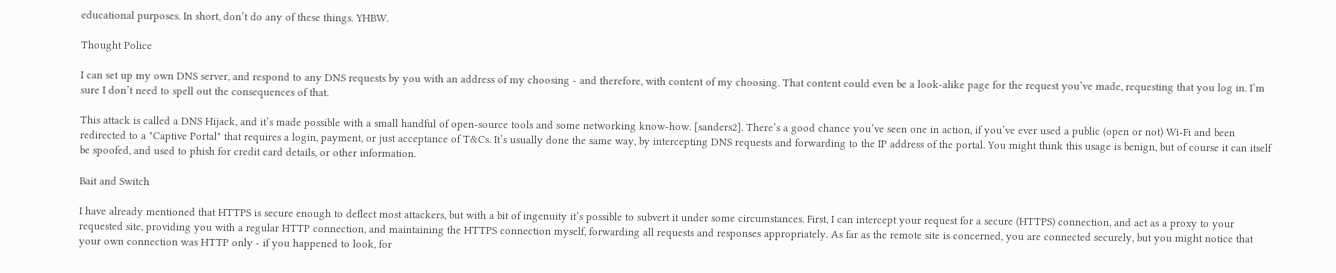educational purposes. In short, don’t do any of these things. YHBW.

Thought Police

I can set up my own DNS server, and respond to any DNS requests by you with an address of my choosing - and therefore, with content of my choosing. That content could even be a look-alike page for the request you’ve made, requesting that you log in. I’m sure I don’t need to spell out the consequences of that.

This attack is called a DNS Hijack, and it’s made possible with a small handful of open-source tools and some networking know-how. [sanders2]. There’s a good chance you’ve seen one in action, if you’ve ever used a public (open or not) Wi-Fi and been redirected to a "Captive Portal" that requires a login, payment, or just acceptance of T&Cs. It’s usually done the same way, by intercepting DNS requests and forwarding to the IP address of the portal. You might think this usage is benign, but of course it can itself be spoofed, and used to phish for credit card details, or other information.

Bait and Switch

I have already mentioned that HTTPS is secure enough to deflect most attackers, but with a bit of ingenuity it’s possible to subvert it under some circumstances. First, I can intercept your request for a secure (HTTPS) connection, and act as a proxy to your requested site, providing you with a regular HTTP connection, and maintaining the HTTPS connection myself, forwarding all requests and responses appropriately. As far as the remote site is concerned, you are connected securely, but you might notice that your own connection was HTTP only - if you happened to look, for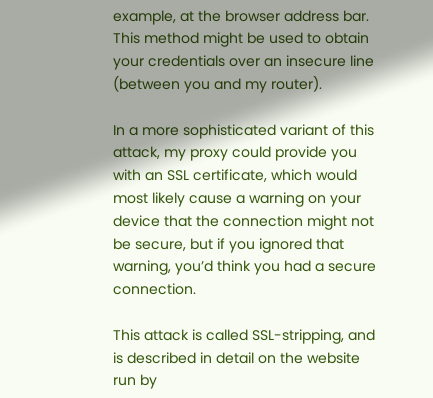example, at the browser address bar. This method might be used to obtain your credentials over an insecure line (between you and my router).

In a more sophisticated variant of this attack, my proxy could provide you with an SSL certificate, which would most likely cause a warning on your device that the connection might not be secure, but if you ignored that warning, you’d think you had a secure connection.

This attack is called SSL-stripping, and is described in detail on the website run by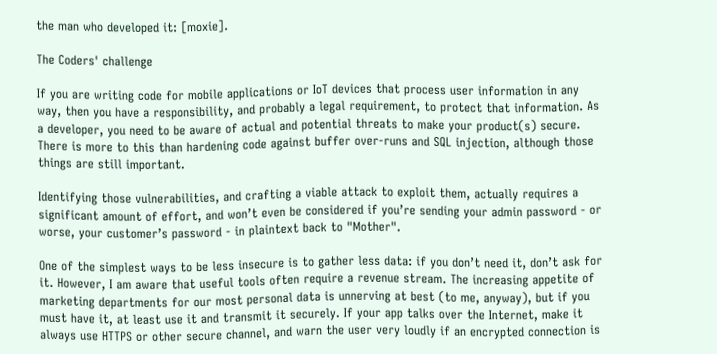the man who developed it: [moxie].

The Coders' challenge

If you are writing code for mobile applications or IoT devices that process user information in any way, then you have a responsibility, and probably a legal requirement, to protect that information. As a developer, you need to be aware of actual and potential threats to make your product(s) secure. There is more to this than hardening code against buffer over-runs and SQL injection, although those things are still important.

Identifying those vulnerabilities, and crafting a viable attack to exploit them, actually requires a significant amount of effort, and won’t even be considered if you’re sending your admin password - or worse, your customer’s password - in plaintext back to "Mother".

One of the simplest ways to be less insecure is to gather less data: if you don’t need it, don’t ask for it. However, I am aware that useful tools often require a revenue stream. The increasing appetite of marketing departments for our most personal data is unnerving at best (to me, anyway), but if you must have it, at least use it and transmit it securely. If your app talks over the Internet, make it always use HTTPS or other secure channel, and warn the user very loudly if an encrypted connection is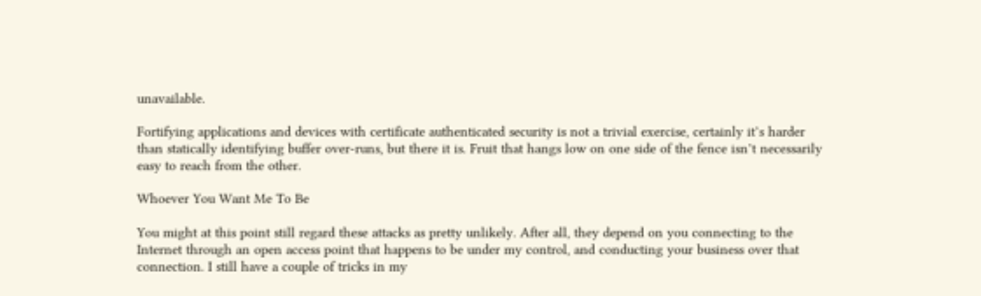unavailable.

Fortifying applications and devices with certificate authenticated security is not a trivial exercise, certainly it’s harder than statically identifying buffer over-runs, but there it is. Fruit that hangs low on one side of the fence isn’t necessarily easy to reach from the other.

Whoever You Want Me To Be

You might at this point still regard these attacks as pretty unlikely. After all, they depend on you connecting to the Internet through an open access point that happens to be under my control, and conducting your business over that connection. I still have a couple of tricks in my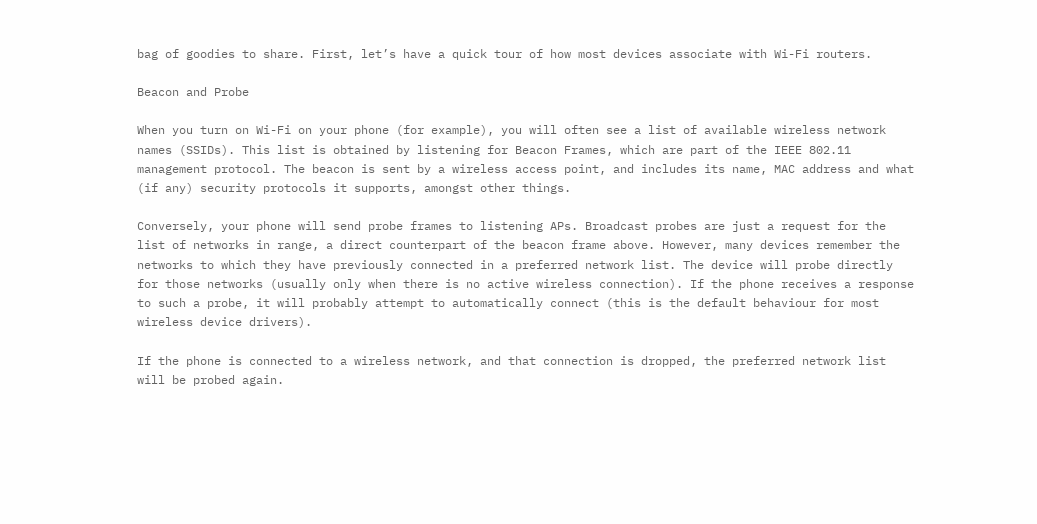bag of goodies to share. First, let’s have a quick tour of how most devices associate with Wi-Fi routers.

Beacon and Probe

When you turn on Wi-Fi on your phone (for example), you will often see a list of available wireless network names (SSIDs). This list is obtained by listening for Beacon Frames, which are part of the IEEE 802.11 management protocol. The beacon is sent by a wireless access point, and includes its name, MAC address and what (if any) security protocols it supports, amongst other things.

Conversely, your phone will send probe frames to listening APs. Broadcast probes are just a request for the list of networks in range, a direct counterpart of the beacon frame above. However, many devices remember the networks to which they have previously connected in a preferred network list. The device will probe directly for those networks (usually only when there is no active wireless connection). If the phone receives a response to such a probe, it will probably attempt to automatically connect (this is the default behaviour for most wireless device drivers).

If the phone is connected to a wireless network, and that connection is dropped, the preferred network list will be probed again.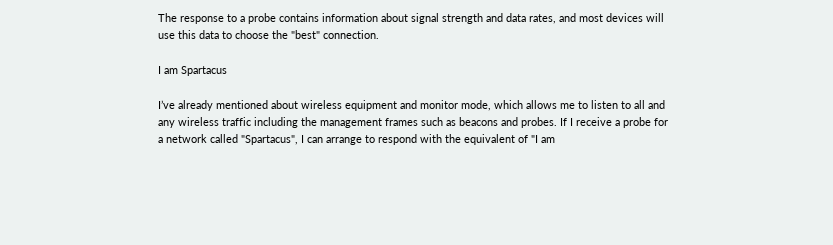The response to a probe contains information about signal strength and data rates, and most devices will use this data to choose the "best" connection.

I am Spartacus

I’ve already mentioned about wireless equipment and monitor mode, which allows me to listen to all and any wireless traffic including the management frames such as beacons and probes. If I receive a probe for a network called "Spartacus", I can arrange to respond with the equivalent of "I am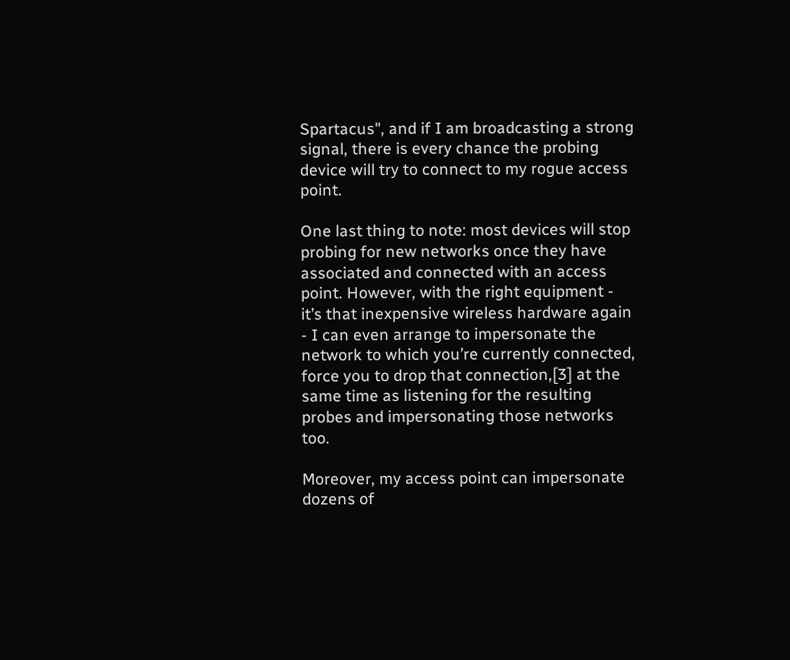Spartacus", and if I am broadcasting a strong signal, there is every chance the probing device will try to connect to my rogue access point.

One last thing to note: most devices will stop probing for new networks once they have associated and connected with an access point. However, with the right equipment - it’s that inexpensive wireless hardware again - I can even arrange to impersonate the network to which you’re currently connected, force you to drop that connection,[3] at the same time as listening for the resulting probes and impersonating those networks too.

Moreover, my access point can impersonate dozens of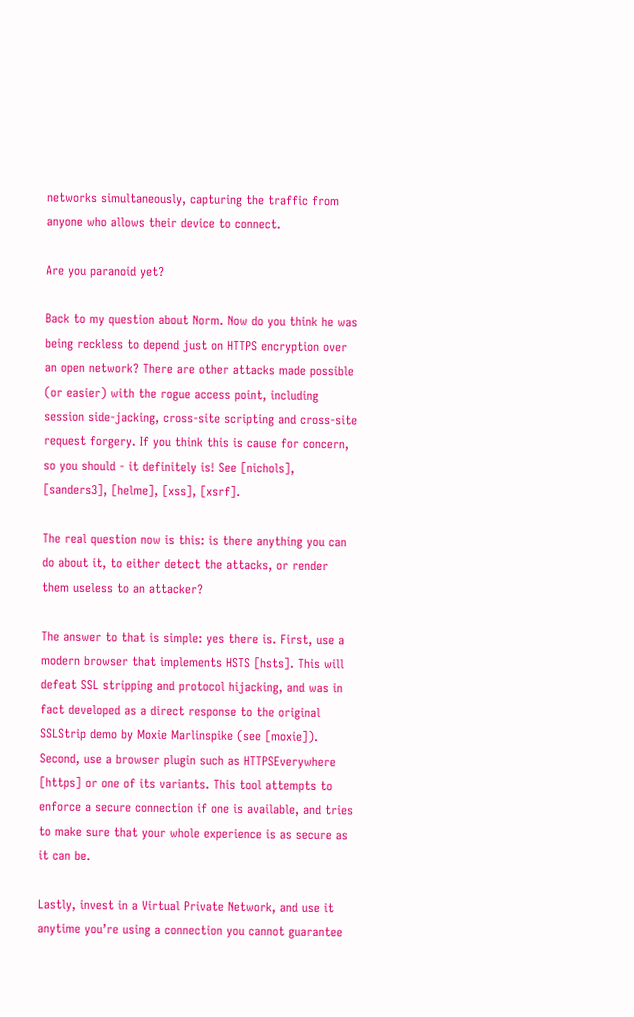networks simultaneously, capturing the traffic from anyone who allows their device to connect.

Are you paranoid yet?

Back to my question about Norm. Now do you think he was being reckless to depend just on HTTPS encryption over an open network? There are other attacks made possible (or easier) with the rogue access point, including session side-jacking, cross-site scripting and cross-site request forgery. If you think this is cause for concern, so you should - it definitely is! See [nichols], [sanders3], [helme], [xss], [xsrf].

The real question now is this: is there anything you can do about it, to either detect the attacks, or render them useless to an attacker?

The answer to that is simple: yes there is. First, use a modern browser that implements HSTS [hsts]. This will defeat SSL stripping and protocol hijacking, and was in fact developed as a direct response to the original SSLStrip demo by Moxie Marlinspike (see [moxie]). Second, use a browser plugin such as HTTPSEverywhere [https] or one of its variants. This tool attempts to enforce a secure connection if one is available, and tries to make sure that your whole experience is as secure as it can be.

Lastly, invest in a Virtual Private Network, and use it anytime you’re using a connection you cannot guarantee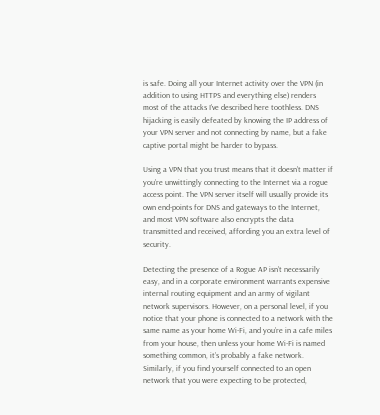is safe. Doing all your Internet activity over the VPN (in addition to using HTTPS and everything else) renders most of the attacks I’ve described here toothless. DNS hijacking is easily defeated by knowing the IP address of your VPN server and not connecting by name, but a fake captive portal might be harder to bypass.

Using a VPN that you trust means that it doesn’t matter if you’re unwittingly connecting to the Internet via a rogue access point. The VPN server itself will usually provide its own end-points for DNS and gateways to the Internet, and most VPN software also encrypts the data transmitted and received, affording you an extra level of security.

Detecting the presence of a Rogue AP isn’t necessarily easy, and in a corporate environment warrants expensive internal routing equipment and an army of vigilant network supervisors. However, on a personal level, if you notice that your phone is connected to a network with the same name as your home Wi-Fi, and you’re in a cafe miles from your house, then unless your home Wi-Fi is named something common, it’s probably a fake network. Similarly, if you find yourself connected to an open network that you were expecting to be protected,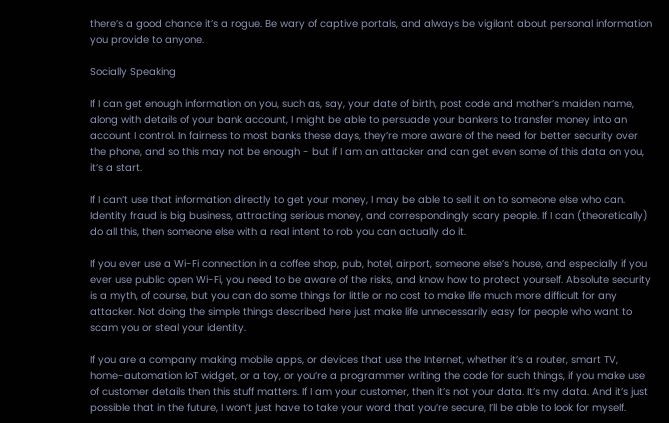there’s a good chance it’s a rogue. Be wary of captive portals, and always be vigilant about personal information you provide to anyone.

Socially Speaking

If I can get enough information on you, such as, say, your date of birth, post code and mother’s maiden name, along with details of your bank account, I might be able to persuade your bankers to transfer money into an account I control. In fairness to most banks these days, they’re more aware of the need for better security over the phone, and so this may not be enough - but if I am an attacker and can get even some of this data on you, it’s a start.

If I can’t use that information directly to get your money, I may be able to sell it on to someone else who can. Identity fraud is big business, attracting serious money, and correspondingly scary people. If I can (theoretically) do all this, then someone else with a real intent to rob you can actually do it.

If you ever use a Wi-Fi connection in a coffee shop, pub, hotel, airport, someone else’s house, and especially if you ever use public open Wi-Fi, you need to be aware of the risks, and know how to protect yourself. Absolute security is a myth, of course, but you can do some things for little or no cost to make life much more difficult for any attacker. Not doing the simple things described here just make life unnecessarily easy for people who want to scam you or steal your identity.

If you are a company making mobile apps, or devices that use the Internet, whether it’s a router, smart TV, home-automation IoT widget, or a toy, or you’re a programmer writing the code for such things, if you make use of customer details then this stuff matters. If I am your customer, then it’s not your data. It’s my data. And it’s just possible that in the future, I won’t just have to take your word that you’re secure, I’ll be able to look for myself.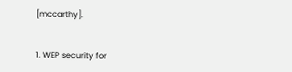[mccarthy].


1. WEP security for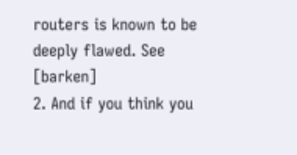routers is known to be deeply flawed. See [barken]
2. And if you think you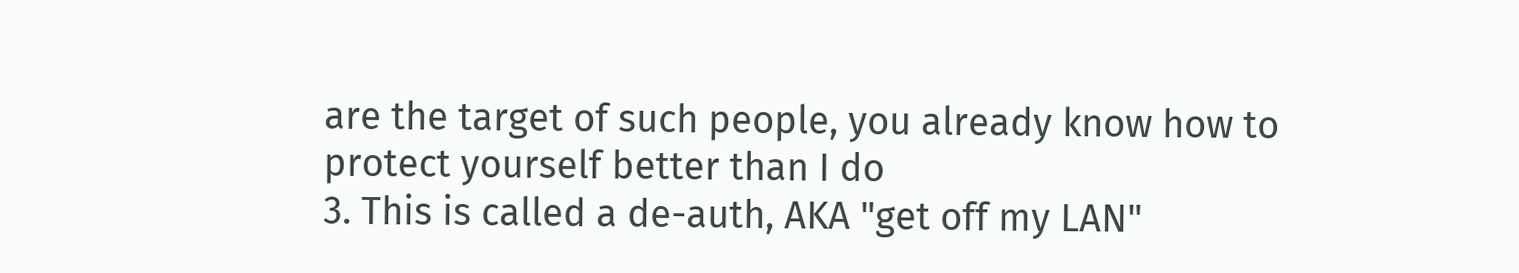are the target of such people, you already know how to protect yourself better than I do
3. This is called a de-auth, AKA "get off my LAN"